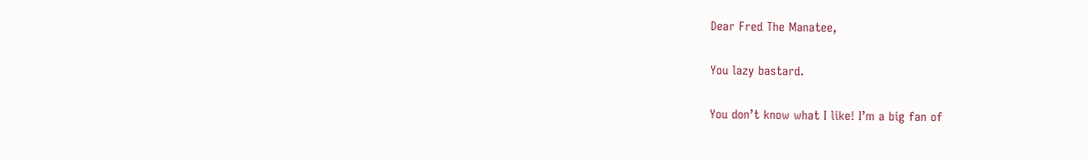Dear Fred The Manatee,

You lazy bastard.

You don’t know what I like! I’m a big fan of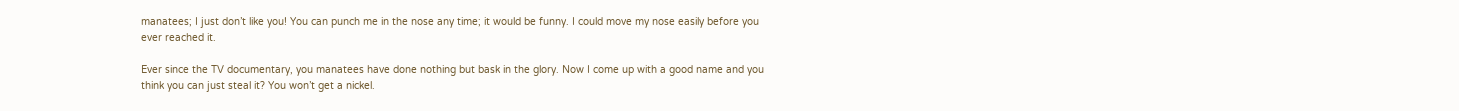manatees; I just don’t like you! You can punch me in the nose any time; it would be funny. I could move my nose easily before you ever reached it.

Ever since the TV documentary, you manatees have done nothing but bask in the glory. Now I come up with a good name and you think you can just steal it? You won’t get a nickel.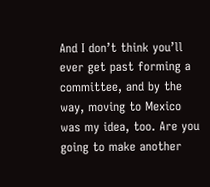And I don’t think you’ll ever get past forming a committee, and by the way, moving to Mexico was my idea, too. Are you going to make another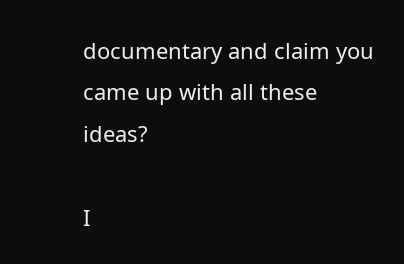documentary and claim you came up with all these ideas?

I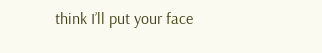think I’ll put your face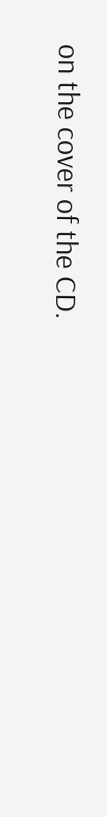on the cover of the CD.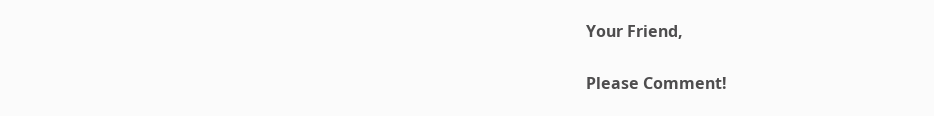Your Friend,


Please Comment!